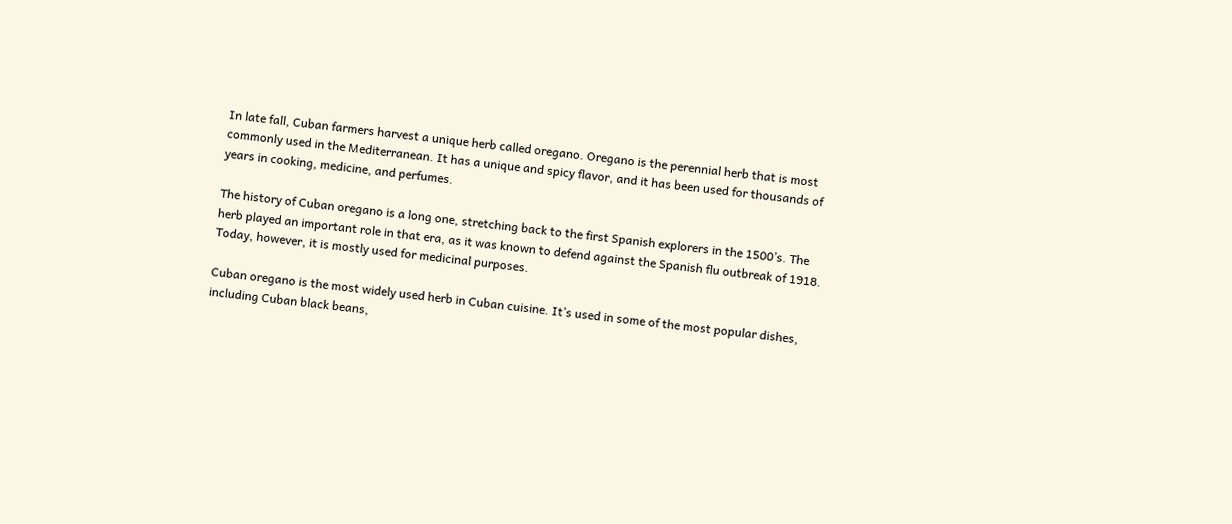In late fall, Cuban farmers harvest a unique herb called oregano. Oregano is the perennial herb that is most commonly used in the Mediterranean. It has a unique and spicy flavor, and it has been used for thousands of years in cooking, medicine, and perfumes.

The history of Cuban oregano is a long one, stretching back to the first Spanish explorers in the 1500’s. The herb played an important role in that era, as it was known to defend against the Spanish flu outbreak of 1918. Today, however, it is mostly used for medicinal purposes.

Cuban oregano is the most widely used herb in Cuban cuisine. It’s used in some of the most popular dishes, including Cuban black beans,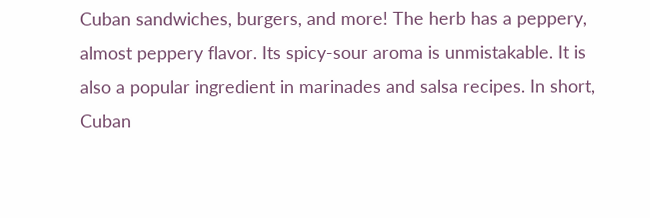Cuban sandwiches, burgers, and more! The herb has a peppery, almost peppery flavor. Its spicy-sour aroma is unmistakable. It is also a popular ingredient in marinades and salsa recipes. In short, Cuban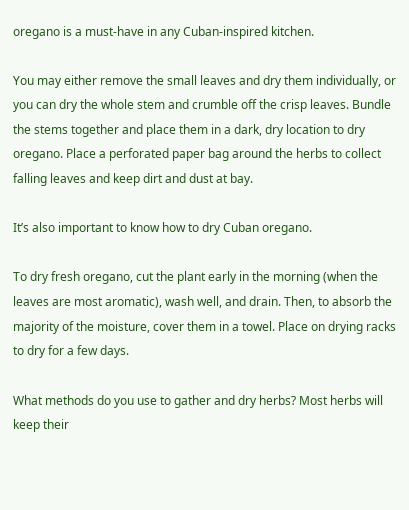oregano is a must-have in any Cuban-inspired kitchen.

You may either remove the small leaves and dry them individually, or you can dry the whole stem and crumble off the crisp leaves. Bundle the stems together and place them in a dark, dry location to dry oregano. Place a perforated paper bag around the herbs to collect falling leaves and keep dirt and dust at bay.

It’s also important to know how to dry Cuban oregano.

To dry fresh oregano, cut the plant early in the morning (when the leaves are most aromatic), wash well, and drain. Then, to absorb the majority of the moisture, cover them in a towel. Place on drying racks to dry for a few days.

What methods do you use to gather and dry herbs? Most herbs will keep their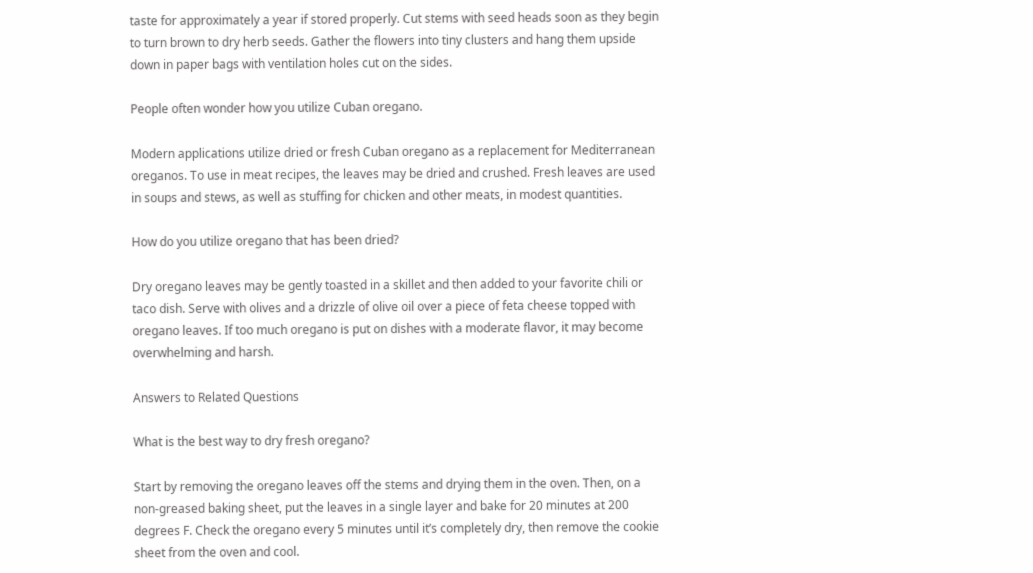taste for approximately a year if stored properly. Cut stems with seed heads soon as they begin to turn brown to dry herb seeds. Gather the flowers into tiny clusters and hang them upside down in paper bags with ventilation holes cut on the sides.

People often wonder how you utilize Cuban oregano.

Modern applications utilize dried or fresh Cuban oregano as a replacement for Mediterranean oreganos. To use in meat recipes, the leaves may be dried and crushed. Fresh leaves are used in soups and stews, as well as stuffing for chicken and other meats, in modest quantities.

How do you utilize oregano that has been dried?

Dry oregano leaves may be gently toasted in a skillet and then added to your favorite chili or taco dish. Serve with olives and a drizzle of olive oil over a piece of feta cheese topped with oregano leaves. If too much oregano is put on dishes with a moderate flavor, it may become overwhelming and harsh.

Answers to Related Questions

What is the best way to dry fresh oregano?

Start by removing the oregano leaves off the stems and drying them in the oven. Then, on a non-greased baking sheet, put the leaves in a single layer and bake for 20 minutes at 200 degrees F. Check the oregano every 5 minutes until it’s completely dry, then remove the cookie sheet from the oven and cool.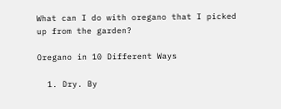What can I do with oregano that I picked up from the garden?

Oregano in 10 Different Ways

  1. Dry. By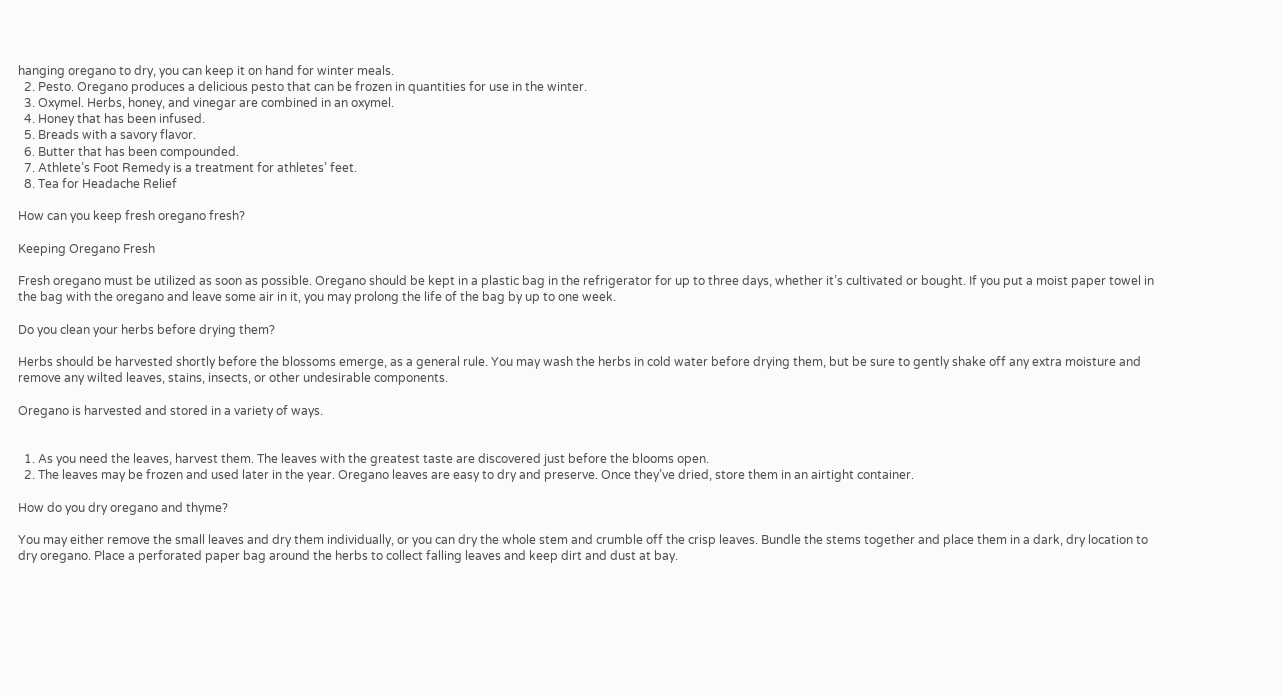hanging oregano to dry, you can keep it on hand for winter meals.
  2. Pesto. Oregano produces a delicious pesto that can be frozen in quantities for use in the winter.
  3. Oxymel. Herbs, honey, and vinegar are combined in an oxymel.
  4. Honey that has been infused.
  5. Breads with a savory flavor.
  6. Butter that has been compounded.
  7. Athlete’s Foot Remedy is a treatment for athletes’ feet.
  8. Tea for Headache Relief

How can you keep fresh oregano fresh?

Keeping Oregano Fresh

Fresh oregano must be utilized as soon as possible. Oregano should be kept in a plastic bag in the refrigerator for up to three days, whether it’s cultivated or bought. If you put a moist paper towel in the bag with the oregano and leave some air in it, you may prolong the life of the bag by up to one week.

Do you clean your herbs before drying them?

Herbs should be harvested shortly before the blossoms emerge, as a general rule. You may wash the herbs in cold water before drying them, but be sure to gently shake off any extra moisture and remove any wilted leaves, stains, insects, or other undesirable components.

Oregano is harvested and stored in a variety of ways.


  1. As you need the leaves, harvest them. The leaves with the greatest taste are discovered just before the blooms open.
  2. The leaves may be frozen and used later in the year. Oregano leaves are easy to dry and preserve. Once they’ve dried, store them in an airtight container.

How do you dry oregano and thyme?

You may either remove the small leaves and dry them individually, or you can dry the whole stem and crumble off the crisp leaves. Bundle the stems together and place them in a dark, dry location to dry oregano. Place a perforated paper bag around the herbs to collect falling leaves and keep dirt and dust at bay.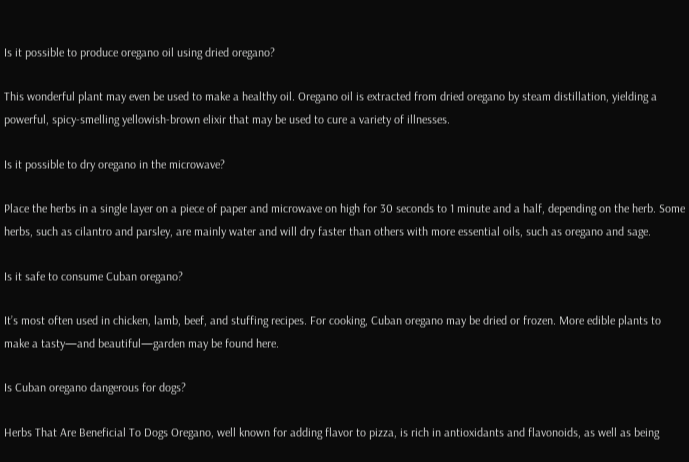Is it possible to produce oregano oil using dried oregano?

This wonderful plant may even be used to make a healthy oil. Oregano oil is extracted from dried oregano by steam distillation, yielding a powerful, spicy-smelling yellowish-brown elixir that may be used to cure a variety of illnesses.

Is it possible to dry oregano in the microwave?

Place the herbs in a single layer on a piece of paper and microwave on high for 30 seconds to 1 minute and a half, depending on the herb. Some herbs, such as cilantro and parsley, are mainly water and will dry faster than others with more essential oils, such as oregano and sage.

Is it safe to consume Cuban oregano?

It’s most often used in chicken, lamb, beef, and stuffing recipes. For cooking, Cuban oregano may be dried or frozen. More edible plants to make a tasty—and beautiful—garden may be found here.

Is Cuban oregano dangerous for dogs?

Herbs That Are Beneficial To Dogs Oregano, well known for adding flavor to pizza, is rich in antioxidants and flavonoids, as well as being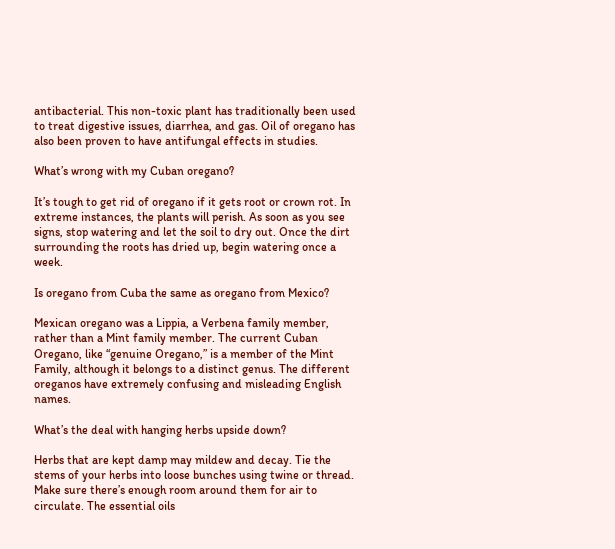antibacterial. This non-toxic plant has traditionally been used to treat digestive issues, diarrhea, and gas. Oil of oregano has also been proven to have antifungal effects in studies.

What’s wrong with my Cuban oregano?

It’s tough to get rid of oregano if it gets root or crown rot. In extreme instances, the plants will perish. As soon as you see signs, stop watering and let the soil to dry out. Once the dirt surrounding the roots has dried up, begin watering once a week.

Is oregano from Cuba the same as oregano from Mexico?

Mexican oregano was a Lippia, a Verbena family member, rather than a Mint family member. The current Cuban Oregano, like “genuine Oregano,” is a member of the Mint Family, although it belongs to a distinct genus. The different oreganos have extremely confusing and misleading English names.

What’s the deal with hanging herbs upside down?

Herbs that are kept damp may mildew and decay. Tie the stems of your herbs into loose bunches using twine or thread. Make sure there’s enough room around them for air to circulate. The essential oils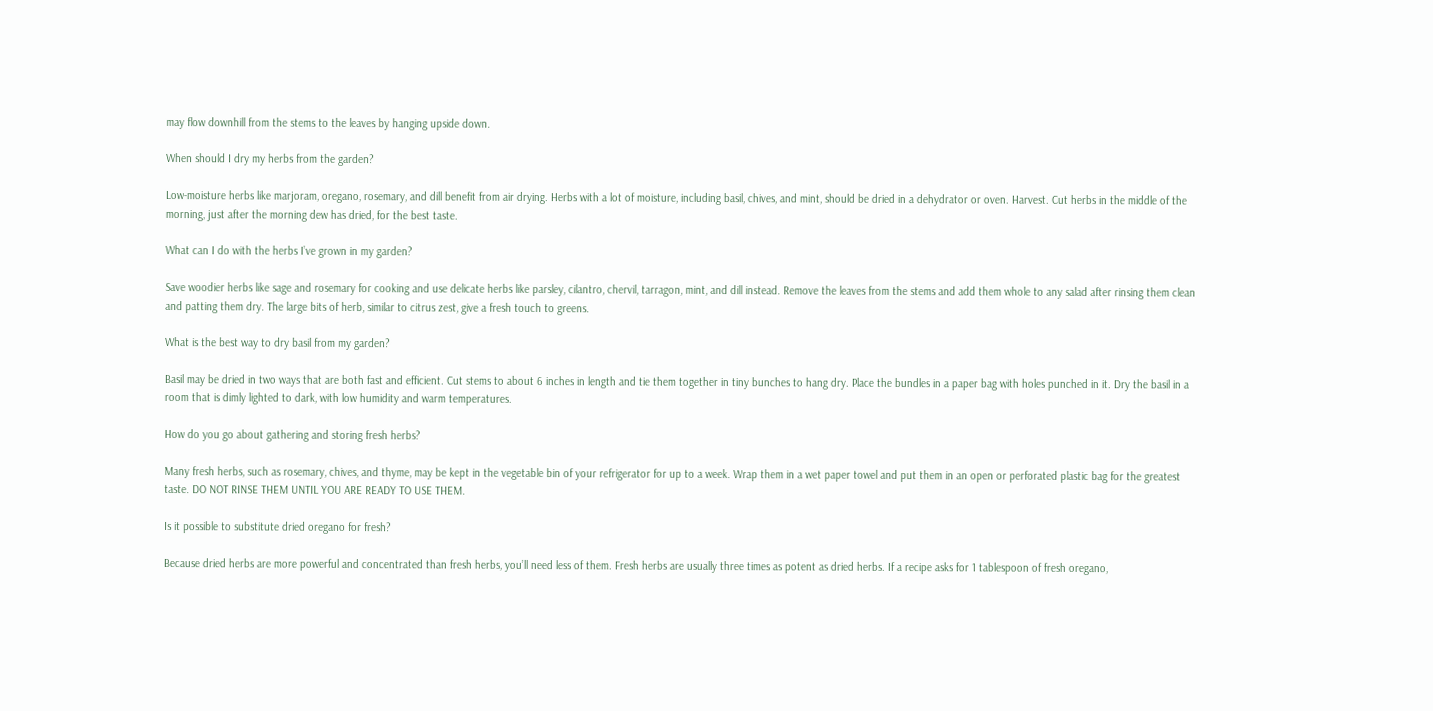may flow downhill from the stems to the leaves by hanging upside down.

When should I dry my herbs from the garden?

Low-moisture herbs like marjoram, oregano, rosemary, and dill benefit from air drying. Herbs with a lot of moisture, including basil, chives, and mint, should be dried in a dehydrator or oven. Harvest. Cut herbs in the middle of the morning, just after the morning dew has dried, for the best taste.

What can I do with the herbs I’ve grown in my garden?

Save woodier herbs like sage and rosemary for cooking and use delicate herbs like parsley, cilantro, chervil, tarragon, mint, and dill instead. Remove the leaves from the stems and add them whole to any salad after rinsing them clean and patting them dry. The large bits of herb, similar to citrus zest, give a fresh touch to greens.

What is the best way to dry basil from my garden?

Basil may be dried in two ways that are both fast and efficient. Cut stems to about 6 inches in length and tie them together in tiny bunches to hang dry. Place the bundles in a paper bag with holes punched in it. Dry the basil in a room that is dimly lighted to dark, with low humidity and warm temperatures.

How do you go about gathering and storing fresh herbs?

Many fresh herbs, such as rosemary, chives, and thyme, may be kept in the vegetable bin of your refrigerator for up to a week. Wrap them in a wet paper towel and put them in an open or perforated plastic bag for the greatest taste. DO NOT RINSE THEM UNTIL YOU ARE READY TO USE THEM.

Is it possible to substitute dried oregano for fresh?

Because dried herbs are more powerful and concentrated than fresh herbs, you’ll need less of them. Fresh herbs are usually three times as potent as dried herbs. If a recipe asks for 1 tablespoon of fresh oregano,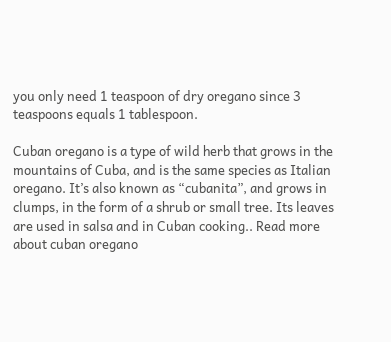you only need 1 teaspoon of dry oregano since 3 teaspoons equals 1 tablespoon.

Cuban oregano is a type of wild herb that grows in the mountains of Cuba, and is the same species as Italian oregano. It’s also known as “cubanita”, and grows in clumps, in the form of a shrub or small tree. Its leaves are used in salsa and in Cuban cooking.. Read more about cuban oregano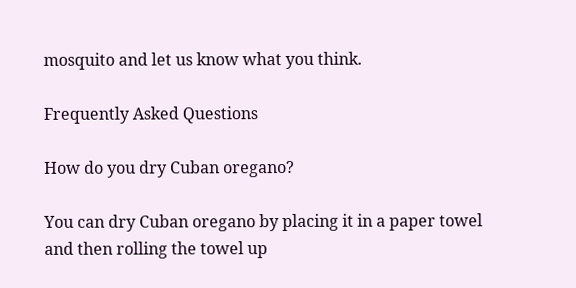mosquito and let us know what you think.

Frequently Asked Questions

How do you dry Cuban oregano?

You can dry Cuban oregano by placing it in a paper towel and then rolling the towel up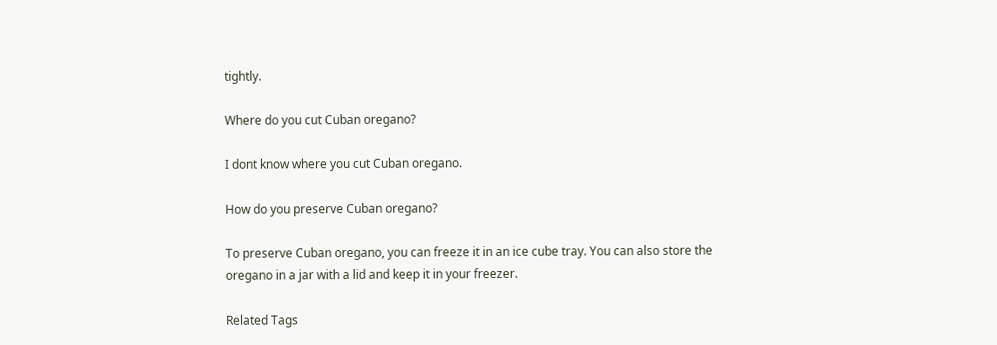tightly.

Where do you cut Cuban oregano?

I dont know where you cut Cuban oregano.

How do you preserve Cuban oregano?

To preserve Cuban oregano, you can freeze it in an ice cube tray. You can also store the oregano in a jar with a lid and keep it in your freezer.

Related Tags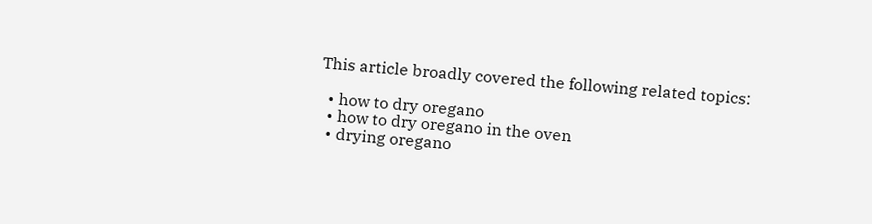This article broadly covered the following related topics:

  • how to dry oregano
  • how to dry oregano in the oven
  • drying oregano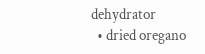dehydrator
  • dried oregano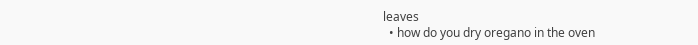leaves
  • how do you dry oregano in the oven